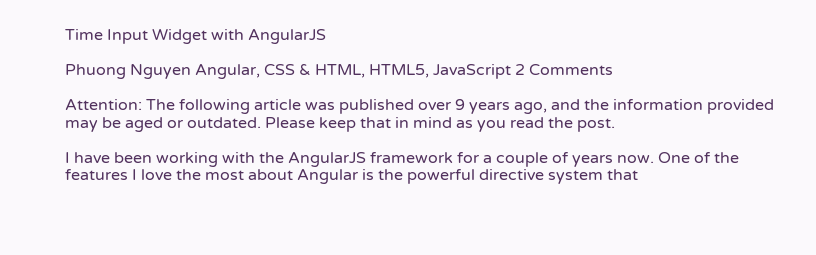Time Input Widget with AngularJS

Phuong Nguyen Angular, CSS & HTML, HTML5, JavaScript 2 Comments

Attention: The following article was published over 9 years ago, and the information provided may be aged or outdated. Please keep that in mind as you read the post.

I have been working with the AngularJS framework for a couple of years now. One of the features I love the most about Angular is the powerful directive system that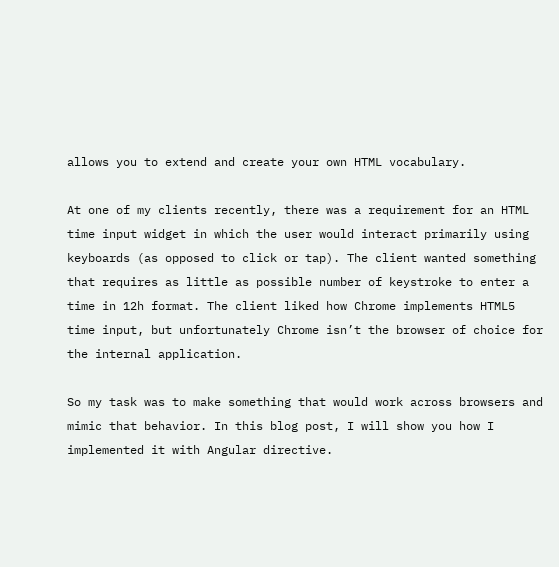allows you to extend and create your own HTML vocabulary.

At one of my clients recently, there was a requirement for an HTML time input widget in which the user would interact primarily using keyboards (as opposed to click or tap). The client wanted something that requires as little as possible number of keystroke to enter a time in 12h format. The client liked how Chrome implements HTML5 time input, but unfortunately Chrome isn’t the browser of choice for the internal application.

So my task was to make something that would work across browsers and mimic that behavior. In this blog post, I will show you how I implemented it with Angular directive.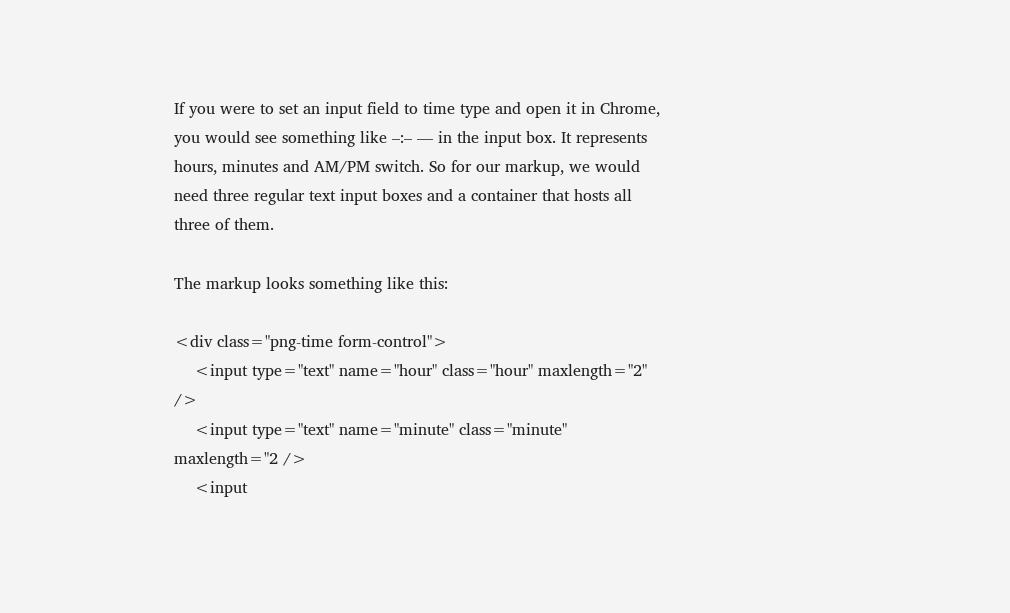If you were to set an input field to time type and open it in Chrome, you would see something like –:– — in the input box. It represents hours, minutes and AM/PM switch. So for our markup, we would need three regular text input boxes and a container that hosts all three of them.

The markup looks something like this:

<div class="png-time form-control">
    <input type="text" name="hour" class="hour" maxlength="2" />
    <input type="text" name="minute" class="minute" maxlength="2 />
    <input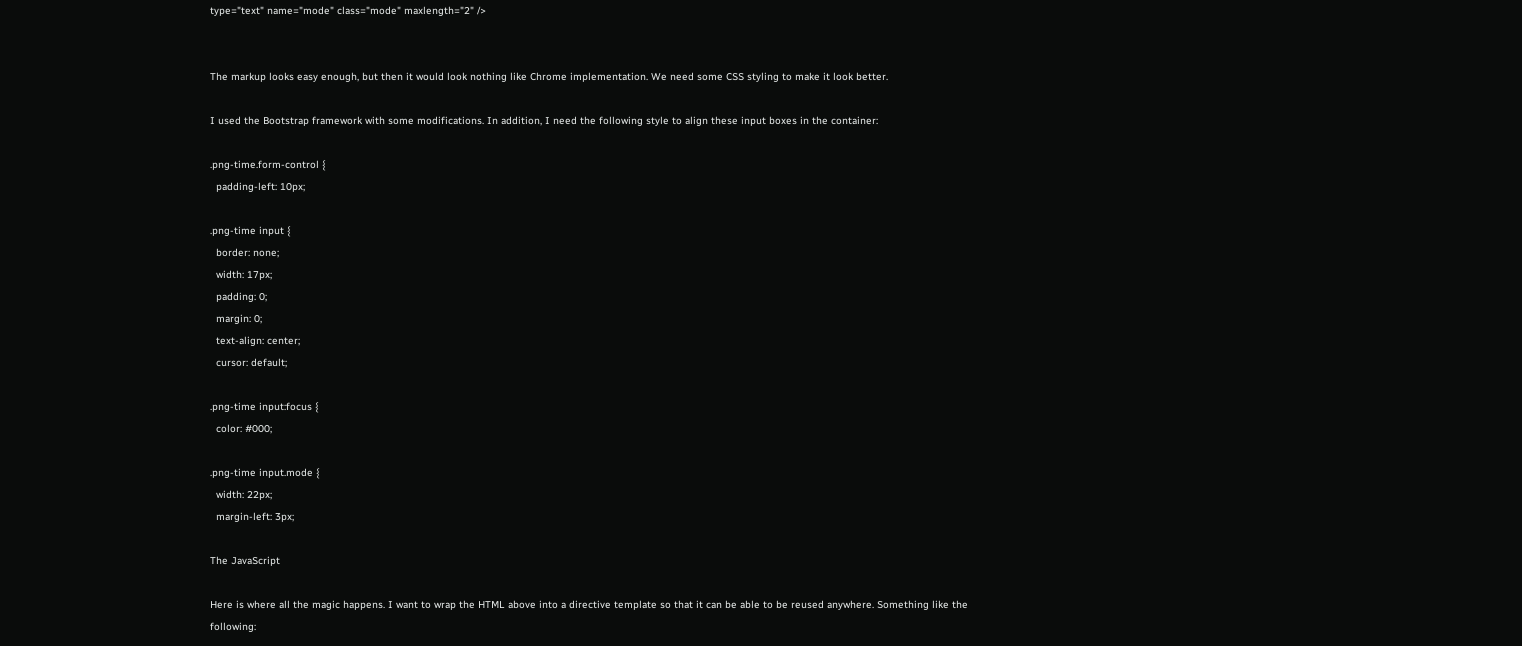type="text" name="mode" class="mode" maxlength="2" />


The markup looks easy enough, but then it would look nothing like Chrome implementation. We need some CSS styling to make it look better.

I used the Bootstrap framework with some modifications. In addition, I need the following style to align these input boxes in the container:

.png-time.form-control {
  padding-left: 10px;

.png-time input {
  border: none;
  width: 17px;
  padding: 0;
  margin: 0;
  text-align: center;
  cursor: default;

.png-time input:focus {
  color: #000;

.png-time input.mode {
  width: 22px;
  margin-left: 3px;

The JavaScript

Here is where all the magic happens. I want to wrap the HTML above into a directive template so that it can be able to be reused anywhere. Something like the following: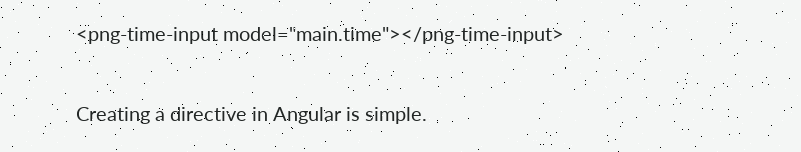<png-time-input model="main.time"></png-time-input>

Creating a directive in Angular is simple.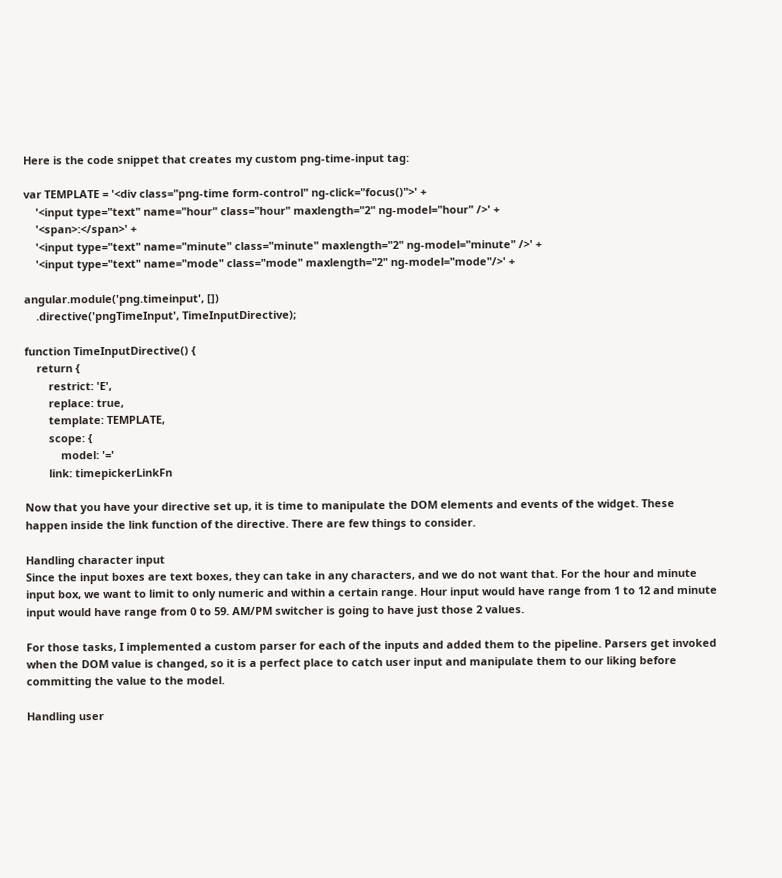Here is the code snippet that creates my custom png-time-input tag:

var TEMPLATE = '<div class="png-time form-control" ng-click="focus()">' +
    '<input type="text" name="hour" class="hour" maxlength="2" ng-model="hour" />' +
    '<span>:</span>' +
    '<input type="text" name="minute" class="minute" maxlength="2" ng-model="minute" />' +
    '<input type="text" name="mode" class="mode" maxlength="2" ng-model="mode"/>' +

angular.module('png.timeinput', [])
    .directive('pngTimeInput', TimeInputDirective);

function TimeInputDirective() {
    return {
        restrict: 'E',
        replace: true,
        template: TEMPLATE,
        scope: {
            model: '='
        link: timepickerLinkFn

Now that you have your directive set up, it is time to manipulate the DOM elements and events of the widget. These happen inside the link function of the directive. There are few things to consider.

Handling character input
Since the input boxes are text boxes, they can take in any characters, and we do not want that. For the hour and minute input box, we want to limit to only numeric and within a certain range. Hour input would have range from 1 to 12 and minute input would have range from 0 to 59. AM/PM switcher is going to have just those 2 values.

For those tasks, I implemented a custom parser for each of the inputs and added them to the pipeline. Parsers get invoked when the DOM value is changed, so it is a perfect place to catch user input and manipulate them to our liking before committing the value to the model.

Handling user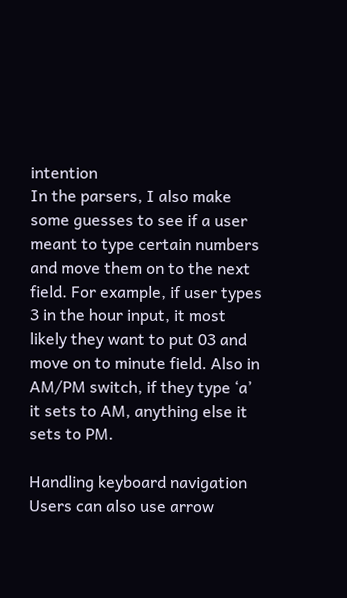intention
In the parsers, I also make some guesses to see if a user meant to type certain numbers and move them on to the next field. For example, if user types 3 in the hour input, it most likely they want to put 03 and move on to minute field. Also in AM/PM switch, if they type ‘a’ it sets to AM, anything else it sets to PM.

Handling keyboard navigation
Users can also use arrow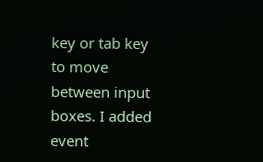key or tab key to move between input boxes. I added event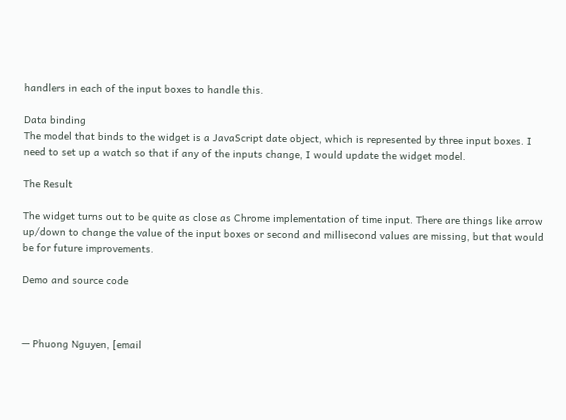handlers in each of the input boxes to handle this.

Data binding
The model that binds to the widget is a JavaScript date object, which is represented by three input boxes. I need to set up a watch so that if any of the inputs change, I would update the widget model.

The Result

The widget turns out to be quite as close as Chrome implementation of time input. There are things like arrow up/down to change the value of the input boxes or second and millisecond values are missing, but that would be for future improvements.

Demo and source code



— Phuong Nguyen, [email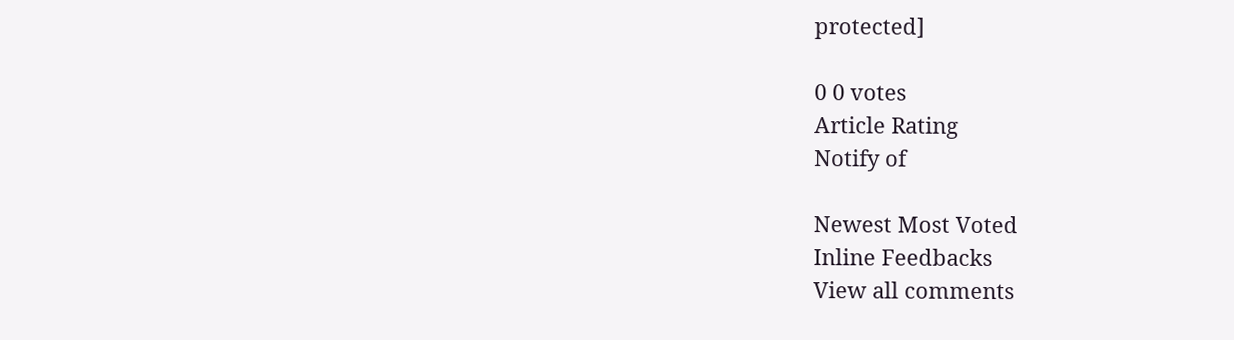protected]

0 0 votes
Article Rating
Notify of

Newest Most Voted
Inline Feedbacks
View all comments